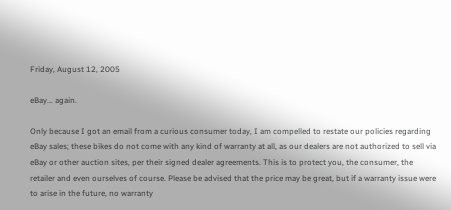Friday, August 12, 2005

eBay... again.

Only because I got an email from a curious consumer today, I am compelled to restate our policies regarding eBay sales; these bikes do not come with any kind of warranty at all, as our dealers are not authorized to sell via eBay or other auction sites, per their signed dealer agreements. This is to protect you, the consumer, the retailer and even ourselves of course. Please be advised that the price may be great, but if a warranty issue were to arise in the future, no warranty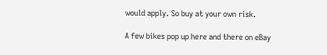would apply. So buy at your own risk.

A few bikes pop up here and there on eBay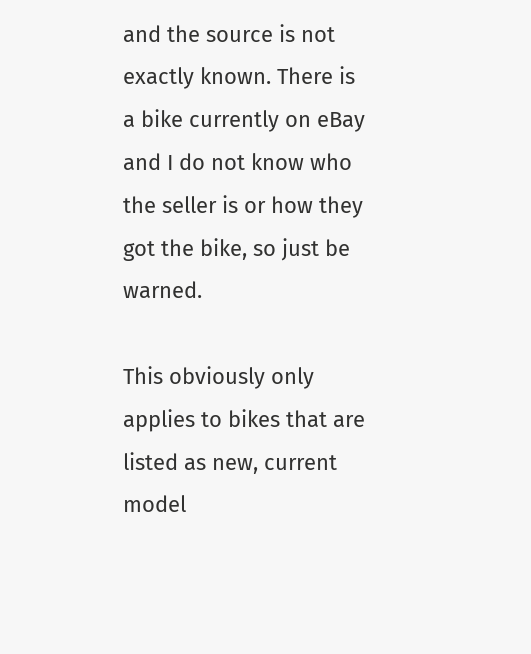and the source is not exactly known. There is a bike currently on eBay and I do not know who the seller is or how they got the bike, so just be warned.

This obviously only applies to bikes that are listed as new, current model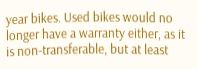year bikes. Used bikes would no longer have a warranty either, as it is non-transferable, but at least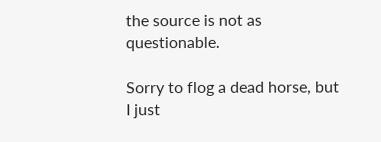the source is not as questionable.

Sorry to flog a dead horse, but I just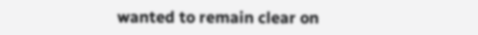wanted to remain clear on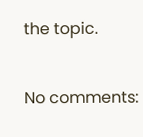the topic.


No comments: